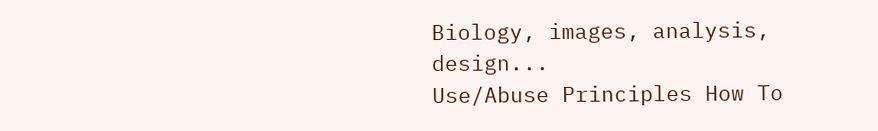Biology, images, analysis, design...
Use/Abuse Principles How To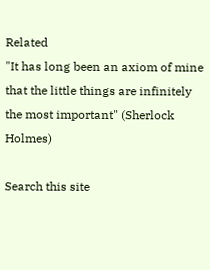Related
"It has long been an axiom of mine that the little things are infinitely the most important" (Sherlock Holmes)

Search this site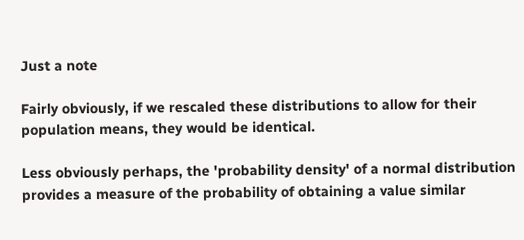Just a note

Fairly obviously, if we rescaled these distributions to allow for their population means, they would be identical.

Less obviously perhaps, the 'probability density' of a normal distribution provides a measure of the probability of obtaining a value similar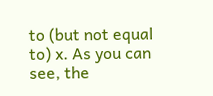to (but not equal to) x. As you can see, the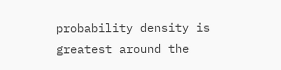probability density is greatest around the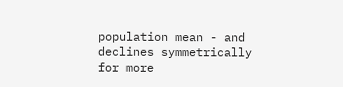population mean - and declines symmetrically for more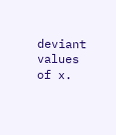deviant values of x.